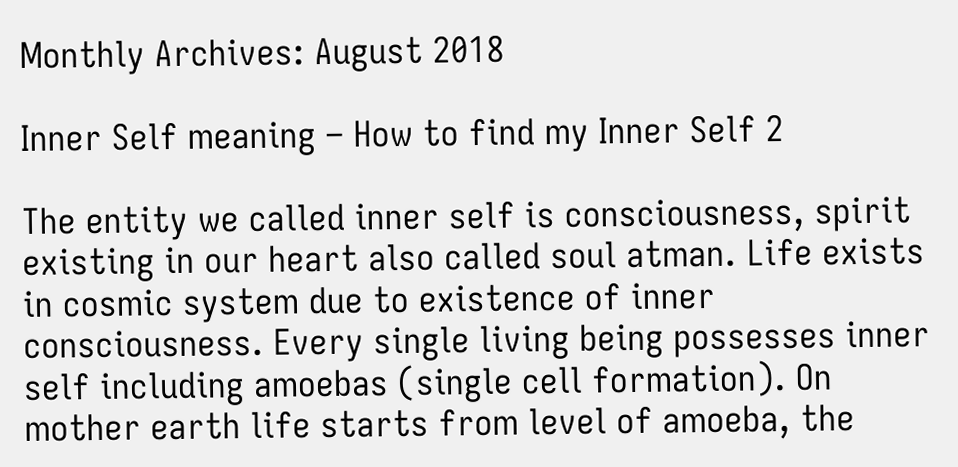Monthly Archives: August 2018

Inner Self meaning – How to find my Inner Self 2

The entity we called inner self is consciousness, spirit existing in our heart also called soul atman. Life exists in cosmic system due to existence of inner consciousness. Every single living being possesses inner self including amoebas (single cell formation). On mother earth life starts from level of amoeba, the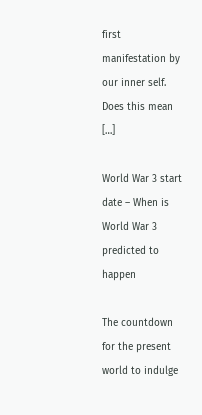first manifestation by our inner self.   Does this mean […]

World War 3 start date – When is World War 3 predicted to happen

The countdown for the present world to indulge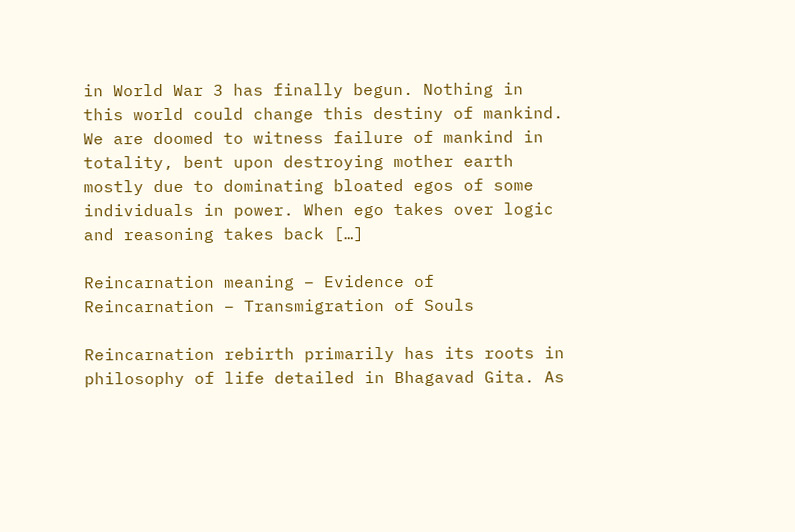in World War 3 has finally begun. Nothing in this world could change this destiny of mankind. We are doomed to witness failure of mankind in totality, bent upon destroying mother earth mostly due to dominating bloated egos of some individuals in power. When ego takes over logic and reasoning takes back […]

Reincarnation meaning – Evidence of Reincarnation – Transmigration of Souls

Reincarnation rebirth primarily has its roots in philosophy of life detailed in Bhagavad Gita. As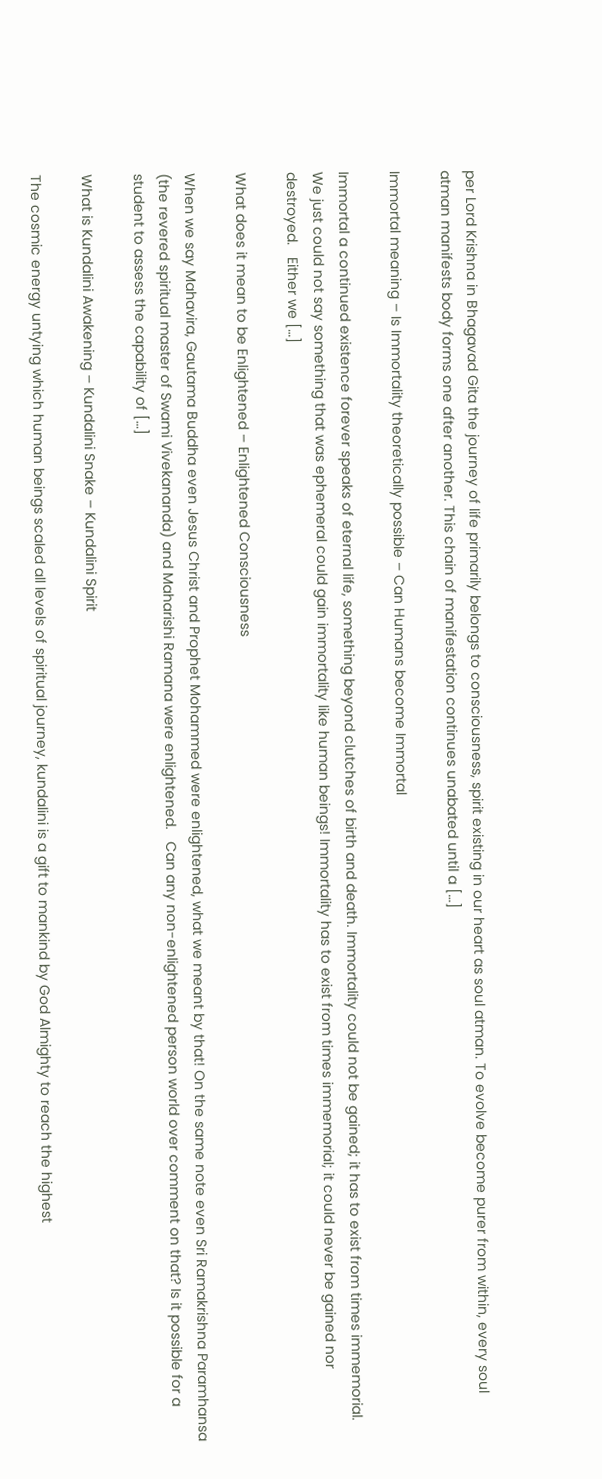per Lord Krishna in Bhagavad Gita the journey of life primarily belongs to consciousness, spirit existing in our heart as soul atman. To evolve become purer from within, every soul atman manifests body forms one after another. This chain of manifestation continues unabated until a […]

Immortal meaning – Is Immortality theoretically possible – Can Humans become Immortal

Immortal a continued existence forever speaks of eternal life, something beyond clutches of birth and death. Immortality could not be gained; it has to exist from times immemorial. We just could not say something that was ephemeral could gain immortality like human beings! Immortality has to exist from times immemorial; it could never be gained nor destroyed.   Either we […]

What does it mean to be Enlightened – Enlightened Consciousness

When we say Mahavira, Gautama Buddha even Jesus Christ and Prophet Mohammed were enlightened, what we meant by that! On the same note even Sri Ramakrishna Paramhansa (the revered spiritual master of Swami Vivekananda) and Maharishi Ramana were enlightened.   Can any non-enlightened person world over comment on that? Is it possible for a student to assess the capability of […]

What is Kundalini Awakening – Kundalini Snake – Kundalini Spirit

The cosmic energy untying which human beings scaled all levels of spiritual journey, kundalini is a gift to mankind by God Almighty to reach the highest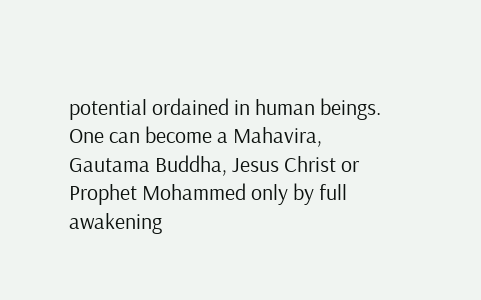potential ordained in human beings. One can become a Mahavira, Gautama Buddha, Jesus Christ or Prophet Mohammed only by full awakening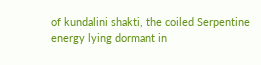of kundalini shakti, the coiled Serpentine energy lying dormant in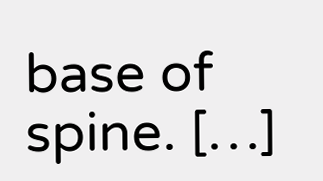base of spine. […]